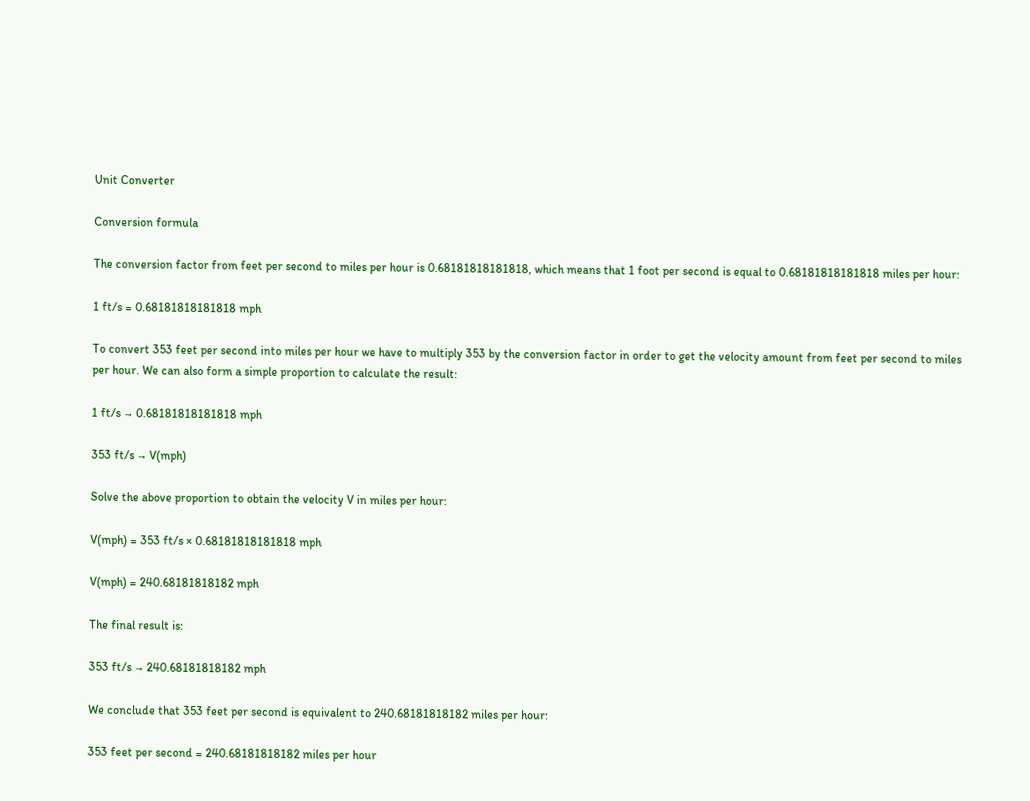Unit Converter

Conversion formula

The conversion factor from feet per second to miles per hour is 0.68181818181818, which means that 1 foot per second is equal to 0.68181818181818 miles per hour:

1 ft/s = 0.68181818181818 mph

To convert 353 feet per second into miles per hour we have to multiply 353 by the conversion factor in order to get the velocity amount from feet per second to miles per hour. We can also form a simple proportion to calculate the result:

1 ft/s → 0.68181818181818 mph

353 ft/s → V(mph)

Solve the above proportion to obtain the velocity V in miles per hour:

V(mph) = 353 ft/s × 0.68181818181818 mph

V(mph) = 240.68181818182 mph

The final result is:

353 ft/s → 240.68181818182 mph

We conclude that 353 feet per second is equivalent to 240.68181818182 miles per hour:

353 feet per second = 240.68181818182 miles per hour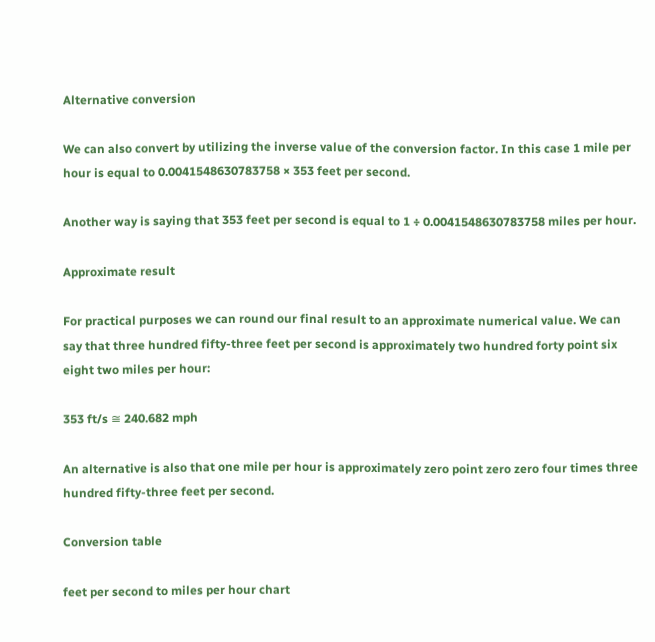Alternative conversion

We can also convert by utilizing the inverse value of the conversion factor. In this case 1 mile per hour is equal to 0.0041548630783758 × 353 feet per second.

Another way is saying that 353 feet per second is equal to 1 ÷ 0.0041548630783758 miles per hour.

Approximate result

For practical purposes we can round our final result to an approximate numerical value. We can say that three hundred fifty-three feet per second is approximately two hundred forty point six eight two miles per hour:

353 ft/s ≅ 240.682 mph

An alternative is also that one mile per hour is approximately zero point zero zero four times three hundred fifty-three feet per second.

Conversion table

feet per second to miles per hour chart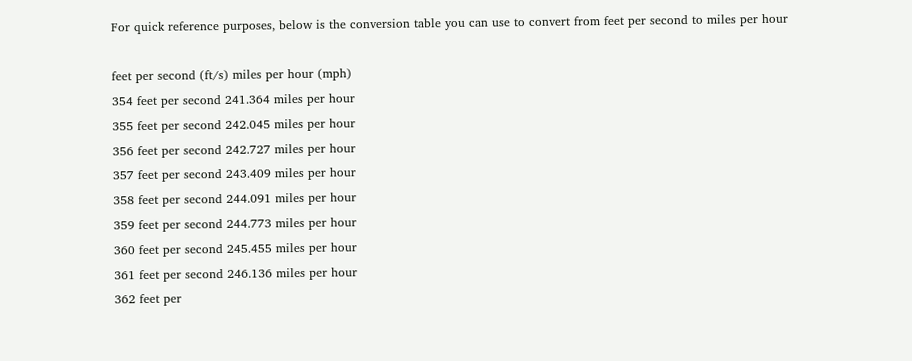For quick reference purposes, below is the conversion table you can use to convert from feet per second to miles per hour

feet per second (ft/s) miles per hour (mph)
354 feet per second 241.364 miles per hour
355 feet per second 242.045 miles per hour
356 feet per second 242.727 miles per hour
357 feet per second 243.409 miles per hour
358 feet per second 244.091 miles per hour
359 feet per second 244.773 miles per hour
360 feet per second 245.455 miles per hour
361 feet per second 246.136 miles per hour
362 feet per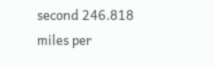second 246.818 miles per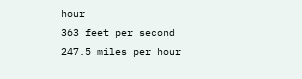hour
363 feet per second 247.5 miles per hour